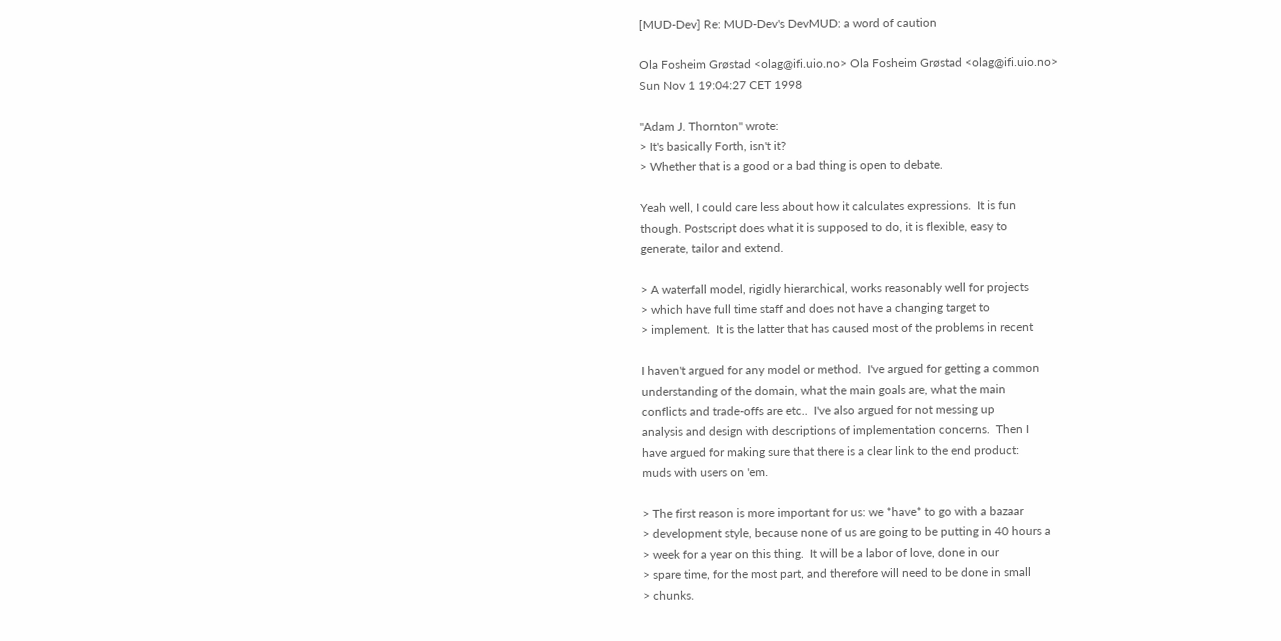[MUD-Dev] Re: MUD-Dev's DevMUD: a word of caution

Ola Fosheim Grøstad <olag@ifi.uio.no> Ola Fosheim Grøstad <olag@ifi.uio.no>
Sun Nov 1 19:04:27 CET 1998

"Adam J. Thornton" wrote:
> It's basically Forth, isn't it?
> Whether that is a good or a bad thing is open to debate.

Yeah well, I could care less about how it calculates expressions.  It is fun
though. Postscript does what it is supposed to do, it is flexible, easy to
generate, tailor and extend.

> A waterfall model, rigidly hierarchical, works reasonably well for projects
> which have full time staff and does not have a changing target to
> implement.  It is the latter that has caused most of the problems in recent

I haven't argued for any model or method.  I've argued for getting a common
understanding of the domain, what the main goals are, what the main
conflicts and trade-offs are etc..  I've also argued for not messing up
analysis and design with descriptions of implementation concerns.  Then I
have argued for making sure that there is a clear link to the end product:
muds with users on 'em.

> The first reason is more important for us: we *have* to go with a bazaar
> development style, because none of us are going to be putting in 40 hours a
> week for a year on this thing.  It will be a labor of love, done in our
> spare time, for the most part, and therefore will need to be done in small
> chunks.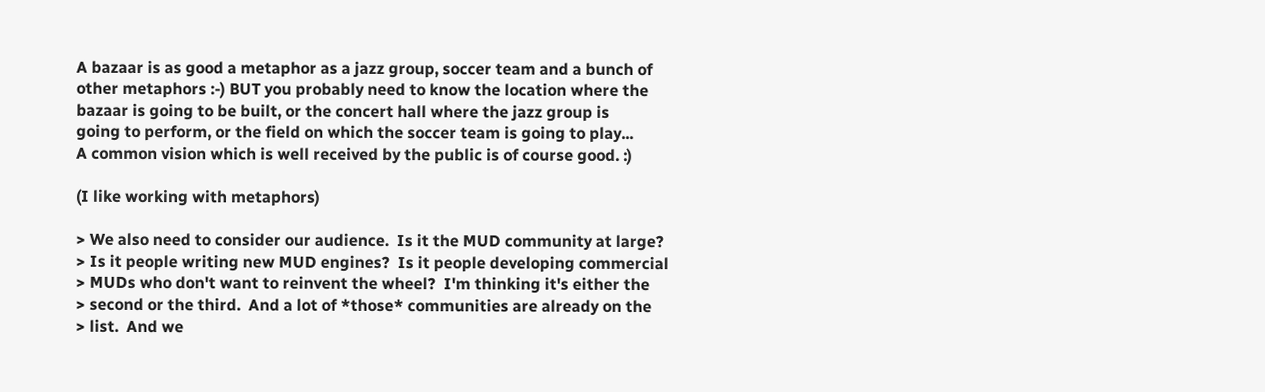A bazaar is as good a metaphor as a jazz group, soccer team and a bunch of
other metaphors :-) BUT you probably need to know the location where the
bazaar is going to be built, or the concert hall where the jazz group is
going to perform, or the field on which the soccer team is going to play...
A common vision which is well received by the public is of course good. :)

(I like working with metaphors)

> We also need to consider our audience.  Is it the MUD community at large?
> Is it people writing new MUD engines?  Is it people developing commercial
> MUDs who don't want to reinvent the wheel?  I'm thinking it's either the
> second or the third.  And a lot of *those* communities are already on the
> list.  And we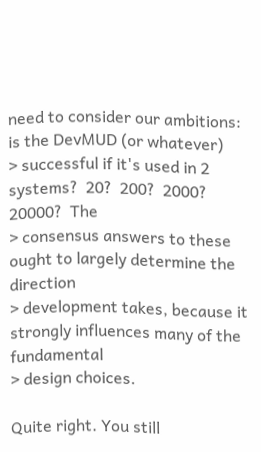need to consider our ambitions: is the DevMUD (or whatever)
> successful if it's used in 2 systems?  20?  200?  2000?  20000?  The
> consensus answers to these ought to largely determine the direction
> development takes, because it strongly influences many of the fundamental
> design choices.

Quite right. You still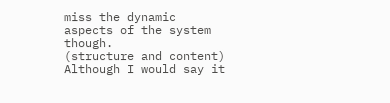miss the dynamic aspects of the system though.
(structure and content)  Although I would say it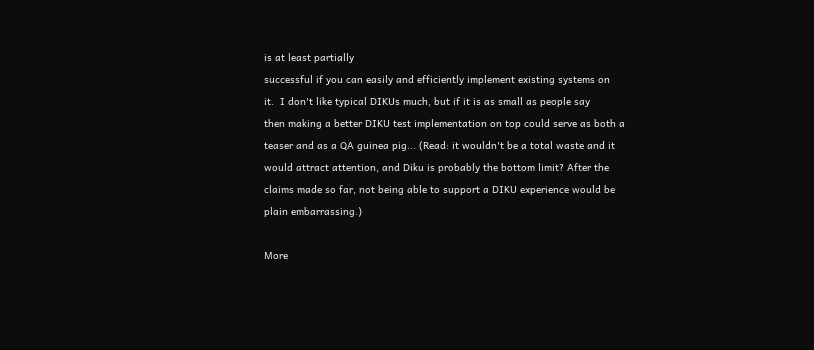is at least partially
successful if you can easily and efficiently implement existing systems on
it.  I don't like typical DIKUs much, but if it is as small as people say
then making a better DIKU test implementation on top could serve as both a
teaser and as a QA guinea pig... (Read: it wouldn't be a total waste and it
would attract attention, and Diku is probably the bottom limit? After the
claims made so far, not being able to support a DIKU experience would be
plain embarrassing.)

More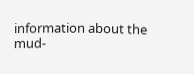information about the mud-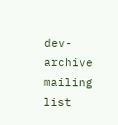dev-archive mailing list